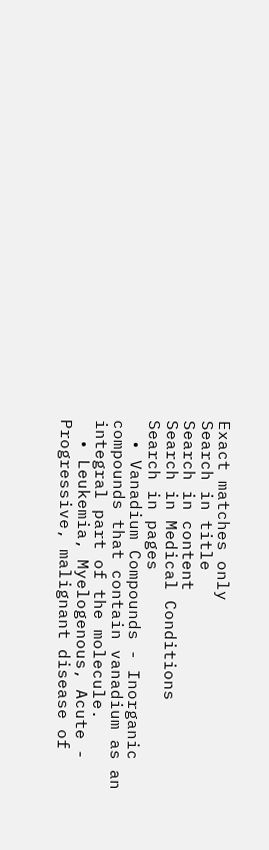Exact matches only
Search in title
Search in content
Search in Medical Conditions
Search in pages
  • Vanadium Compounds - Inorganic compounds that contain vanadium as an integral part of the molecule.
  • Leukemia, Myelogenous, Acute - Progressive, malignant disease of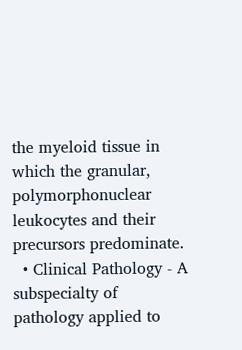the myeloid tissue in which the granular, polymorphonuclear leukocytes and their precursors predominate.
  • Clinical Pathology - A subspecialty of pathology applied to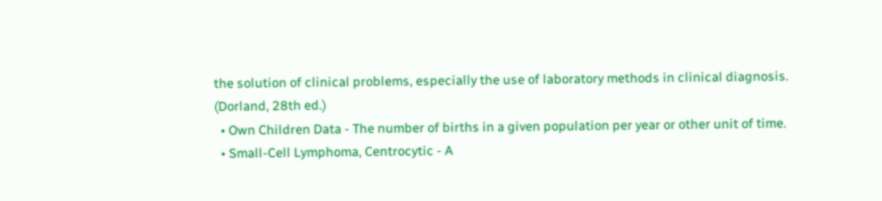the solution of clinical problems, especially the use of laboratory methods in clinical diagnosis. (Dorland, 28th ed.)
  • Own Children Data - The number of births in a given population per year or other unit of time.
  • Small-Cell Lymphoma, Centrocytic - A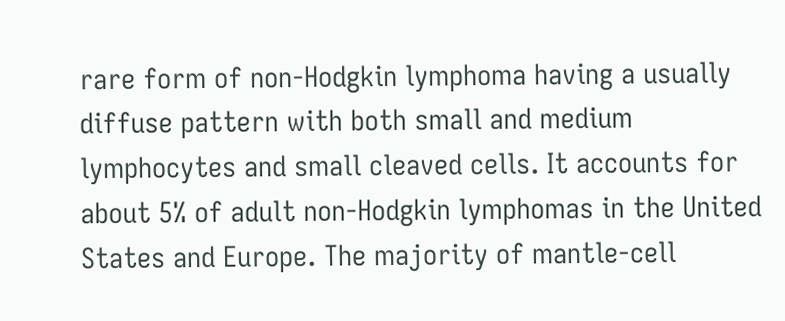rare form of non-Hodgkin lymphoma having a usually diffuse pattern with both small and medium lymphocytes and small cleaved cells. It accounts for about 5% of adult non-Hodgkin lymphomas in the United States and Europe. The majority of mantle-cell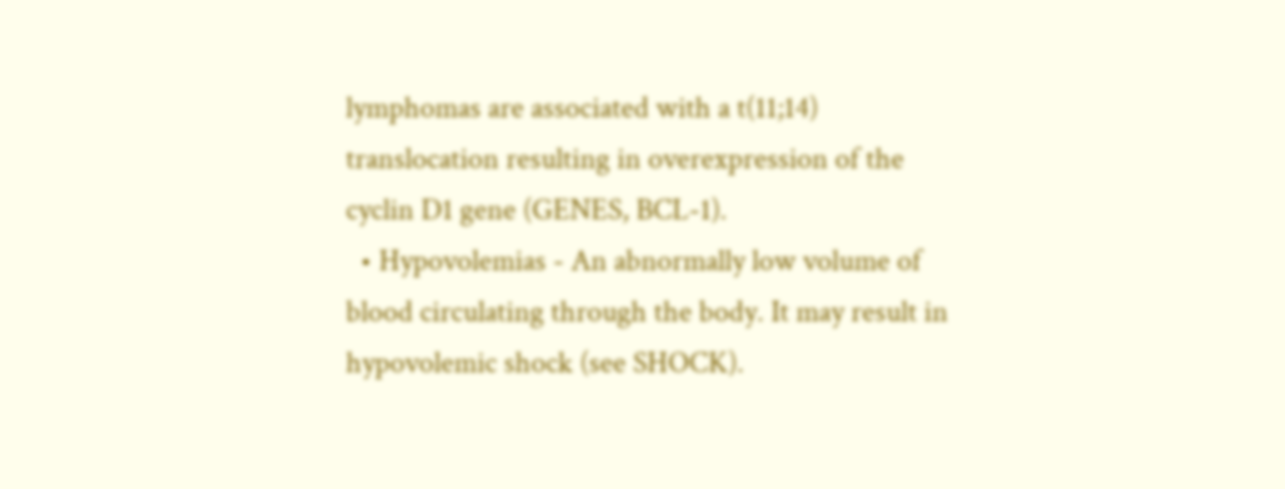lymphomas are associated with a t(11;14) translocation resulting in overexpression of the cyclin D1 gene (GENES, BCL-1).
  • Hypovolemias - An abnormally low volume of blood circulating through the body. It may result in hypovolemic shock (see SHOCK).